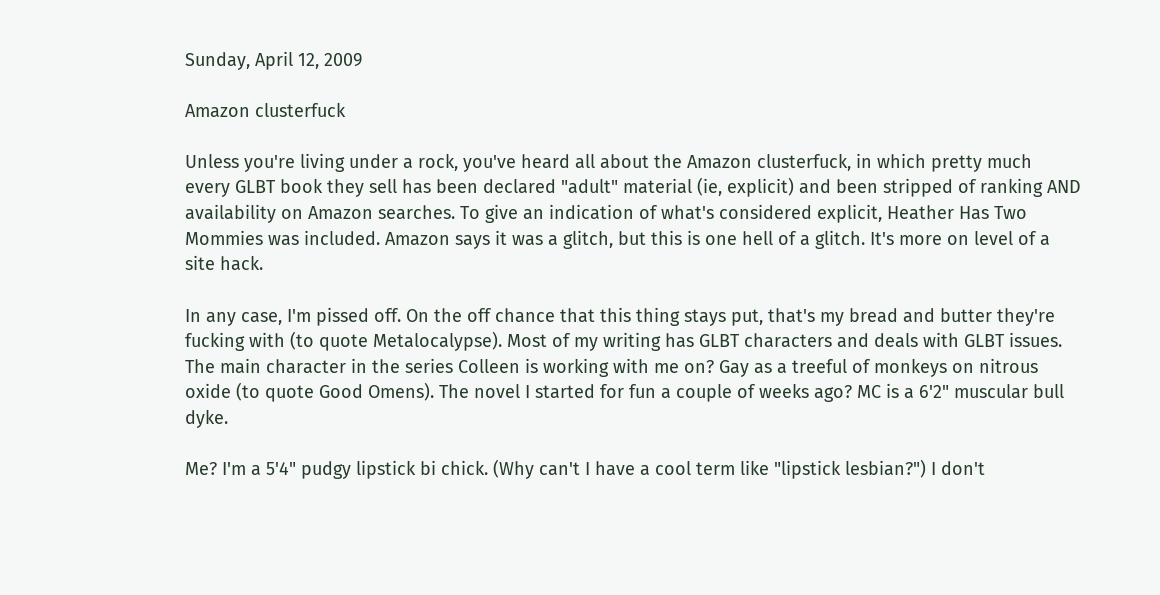Sunday, April 12, 2009

Amazon clusterfuck

Unless you're living under a rock, you've heard all about the Amazon clusterfuck, in which pretty much every GLBT book they sell has been declared "adult" material (ie, explicit) and been stripped of ranking AND availability on Amazon searches. To give an indication of what's considered explicit, Heather Has Two Mommies was included. Amazon says it was a glitch, but this is one hell of a glitch. It's more on level of a site hack.

In any case, I'm pissed off. On the off chance that this thing stays put, that's my bread and butter they're fucking with (to quote Metalocalypse). Most of my writing has GLBT characters and deals with GLBT issues. The main character in the series Colleen is working with me on? Gay as a treeful of monkeys on nitrous oxide (to quote Good Omens). The novel I started for fun a couple of weeks ago? MC is a 6'2" muscular bull dyke.

Me? I'm a 5'4" pudgy lipstick bi chick. (Why can't I have a cool term like "lipstick lesbian?") I don't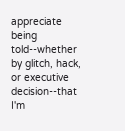appreciate being told--whether by glitch, hack, or executive decision--that I'm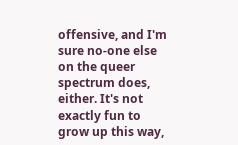offensive, and I'm sure no-one else on the queer spectrum does, either. It's not exactly fun to grow up this way,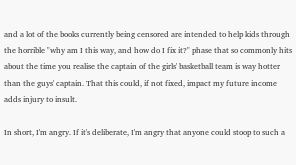and a lot of the books currently being censored are intended to help kids through the horrible "why am I this way, and how do I fix it?" phase that so commonly hits about the time you realise the captain of the girls' basketball team is way hotter than the guys' captain. That this could, if not fixed, impact my future income adds injury to insult.

In short, I'm angry. If it's deliberate, I'm angry that anyone could stoop to such a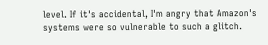level. If it's accidental, I'm angry that Amazon's systems were so vulnerable to such a glitch.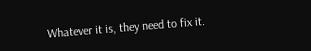Whatever it is, they need to fix it.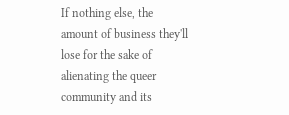If nothing else, the amount of business they'll lose for the sake of alienating the queer community and its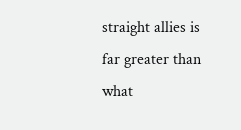straight allies is far greater than what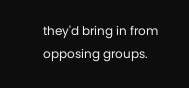they'd bring in from opposing groups.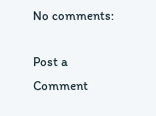No comments:

Post a Comment